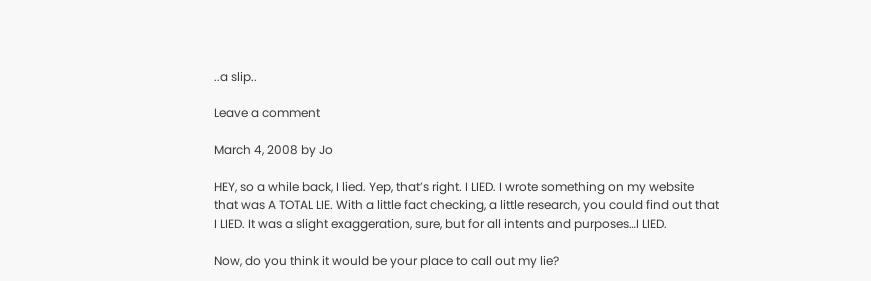..a slip..

Leave a comment

March 4, 2008 by Jo

HEY, so a while back, I lied. Yep, that’s right. I LIED. I wrote something on my website that was A TOTAL LIE. With a little fact checking, a little research, you could find out that I LIED. It was a slight exaggeration, sure, but for all intents and purposes…I LIED.

Now, do you think it would be your place to call out my lie?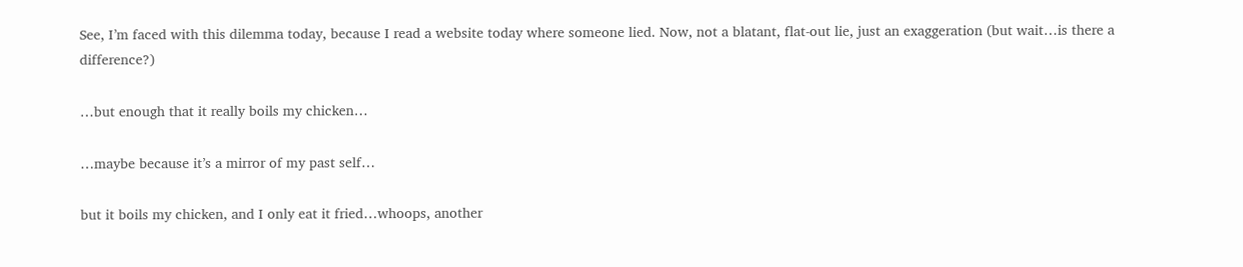See, I’m faced with this dilemma today, because I read a website today where someone lied. Now, not a blatant, flat-out lie, just an exaggeration (but wait…is there a difference?)

…but enough that it really boils my chicken…

…maybe because it’s a mirror of my past self…

but it boils my chicken, and I only eat it fried…whoops, another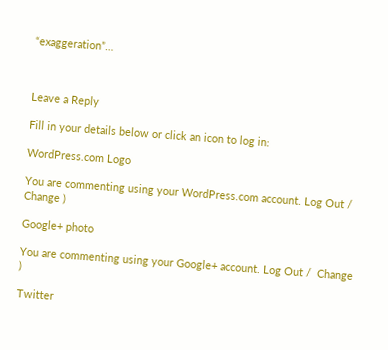“exaggeration”…



Leave a Reply

Fill in your details below or click an icon to log in:

WordPress.com Logo

You are commenting using your WordPress.com account. Log Out /  Change )

Google+ photo

You are commenting using your Google+ account. Log Out /  Change )

Twitter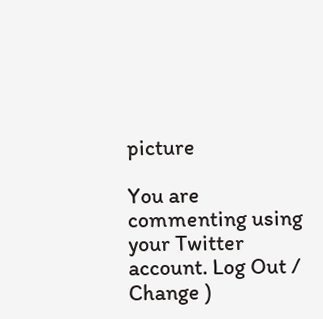picture

You are commenting using your Twitter account. Log Out /  Change )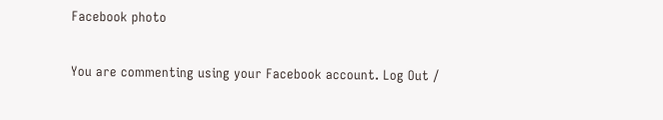Facebook photo

You are commenting using your Facebook account. Log Out /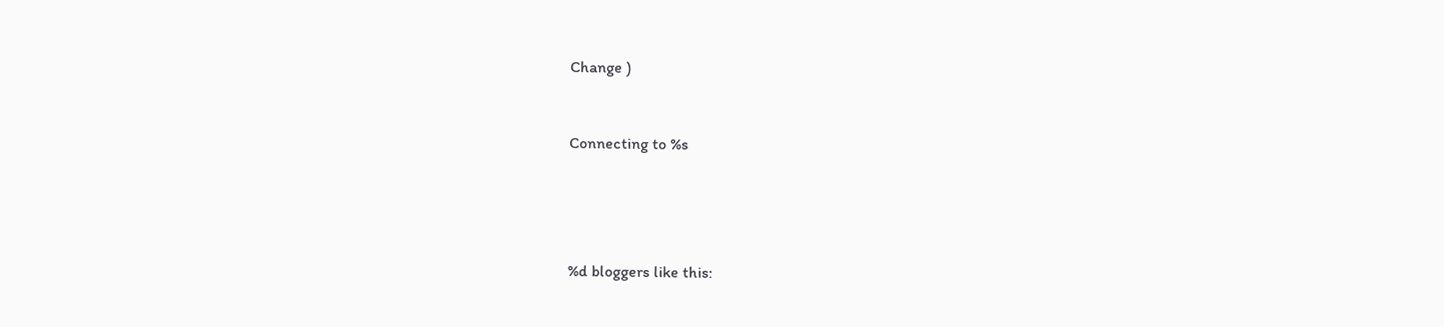Change )


Connecting to %s




%d bloggers like this: